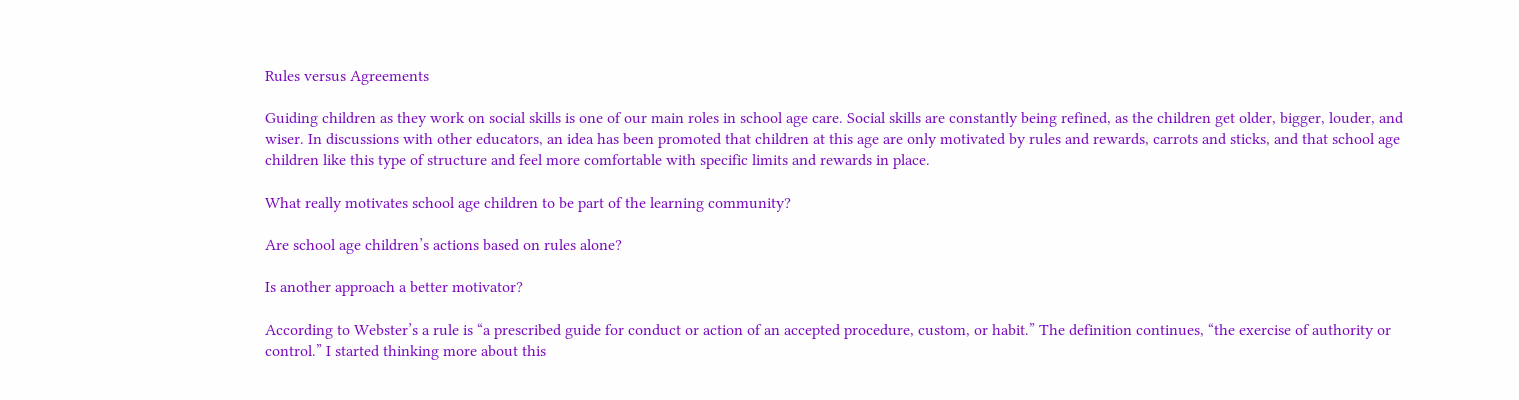Rules versus Agreements

Guiding children as they work on social skills is one of our main roles in school age care. Social skills are constantly being refined, as the children get older, bigger, louder, and wiser. In discussions with other educators, an idea has been promoted that children at this age are only motivated by rules and rewards, carrots and sticks, and that school age children like this type of structure and feel more comfortable with specific limits and rewards in place.

What really motivates school age children to be part of the learning community?

Are school age children’s actions based on rules alone?

Is another approach a better motivator?

According to Webster’s a rule is “a prescribed guide for conduct or action of an accepted procedure, custom, or habit.” The definition continues, “the exercise of authority or control.” I started thinking more about this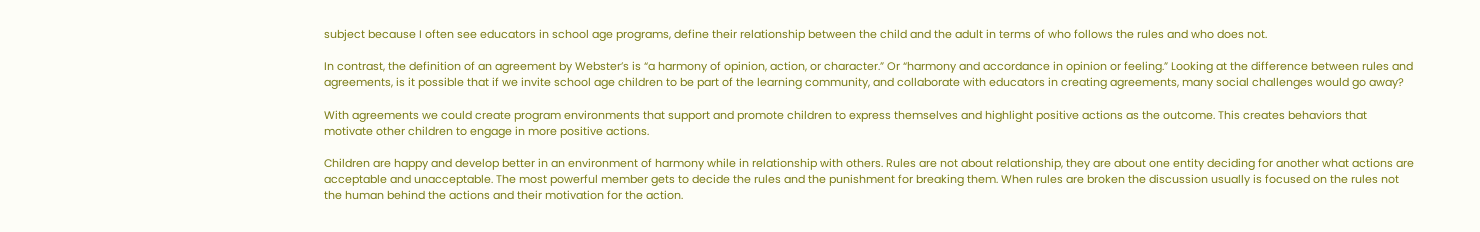subject because I often see educators in school age programs, define their relationship between the child and the adult in terms of who follows the rules and who does not.

In contrast, the definition of an agreement by Webster’s is “a harmony of opinion, action, or character.” Or “harmony and accordance in opinion or feeling.” Looking at the difference between rules and agreements, is it possible that if we invite school age children to be part of the learning community, and collaborate with educators in creating agreements, many social challenges would go away?

With agreements we could create program environments that support and promote children to express themselves and highlight positive actions as the outcome. This creates behaviors that motivate other children to engage in more positive actions.

Children are happy and develop better in an environment of harmony while in relationship with others. Rules are not about relationship, they are about one entity deciding for another what actions are acceptable and unacceptable. The most powerful member gets to decide the rules and the punishment for breaking them. When rules are broken the discussion usually is focused on the rules not the human behind the actions and their motivation for the action.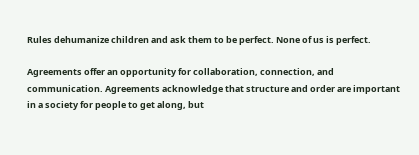Rules dehumanize children and ask them to be perfect. None of us is perfect.

Agreements offer an opportunity for collaboration, connection, and communication. Agreements acknowledge that structure and order are important in a society for people to get along, but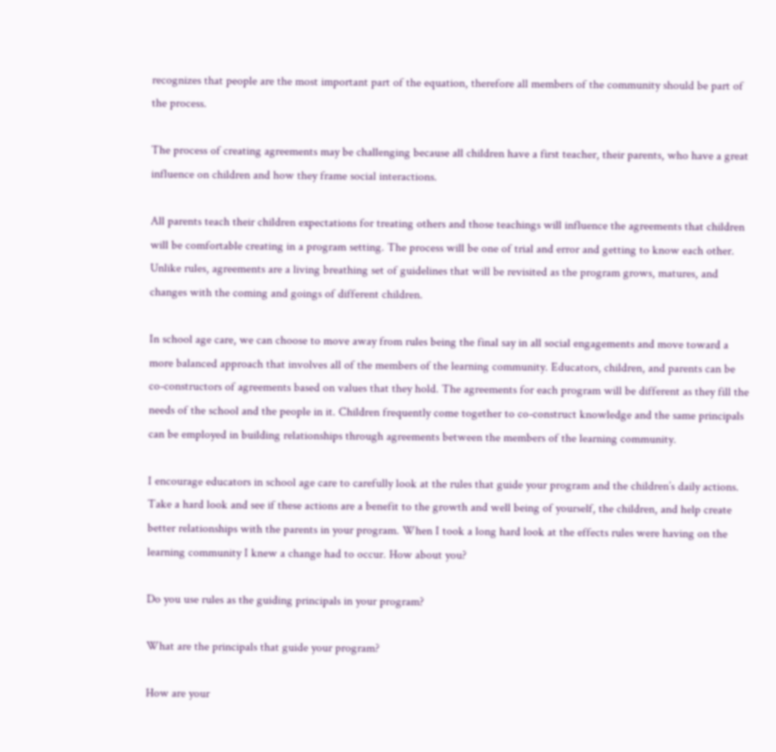recognizes that people are the most important part of the equation, therefore all members of the community should be part of the process.

The process of creating agreements may be challenging because all children have a first teacher, their parents, who have a great influence on children and how they frame social interactions.

All parents teach their children expectations for treating others and those teachings will influence the agreements that children will be comfortable creating in a program setting. The process will be one of trial and error and getting to know each other. Unlike rules, agreements are a living breathing set of guidelines that will be revisited as the program grows, matures, and changes with the coming and goings of different children.

In school age care, we can choose to move away from rules being the final say in all social engagements and move toward a more balanced approach that involves all of the members of the learning community. Educators, children, and parents can be co-constructors of agreements based on values that they hold. The agreements for each program will be different as they fill the needs of the school and the people in it. Children frequently come together to co-construct knowledge and the same principals can be employed in building relationships through agreements between the members of the learning community.

I encourage educators in school age care to carefully look at the rules that guide your program and the children’s daily actions. Take a hard look and see if these actions are a benefit to the growth and well being of yourself, the children, and help create better relationships with the parents in your program. When I took a long hard look at the effects rules were having on the learning community I knew a change had to occur. How about you?

Do you use rules as the guiding principals in your program?

What are the principals that guide your program?

How are your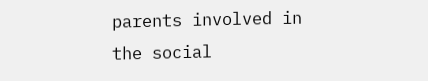parents involved in the social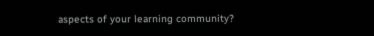aspects of your learning community?